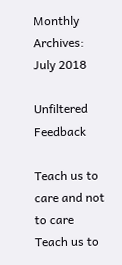Monthly Archives: July 2018

Unfiltered Feedback

Teach us to care and not to care
Teach us to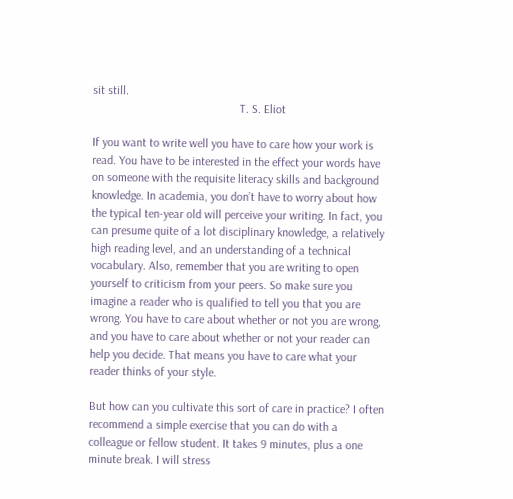sit still.
                                                 T. S. Eliot

If you want to write well you have to care how your work is read. You have to be interested in the effect your words have on someone with the requisite literacy skills and background knowledge. In academia, you don’t have to worry about how the typical ten-year old will perceive your writing. In fact, you can presume quite of a lot disciplinary knowledge, a relatively high reading level, and an understanding of a technical vocabulary. Also, remember that you are writing to open yourself to criticism from your peers. So make sure you imagine a reader who is qualified to tell you that you are wrong. You have to care about whether or not you are wrong, and you have to care about whether or not your reader can help you decide. That means you have to care what your reader thinks of your style.

But how can you cultivate this sort of care in practice? I often recommend a simple exercise that you can do with a colleague or fellow student. It takes 9 minutes, plus a one minute break. I will stress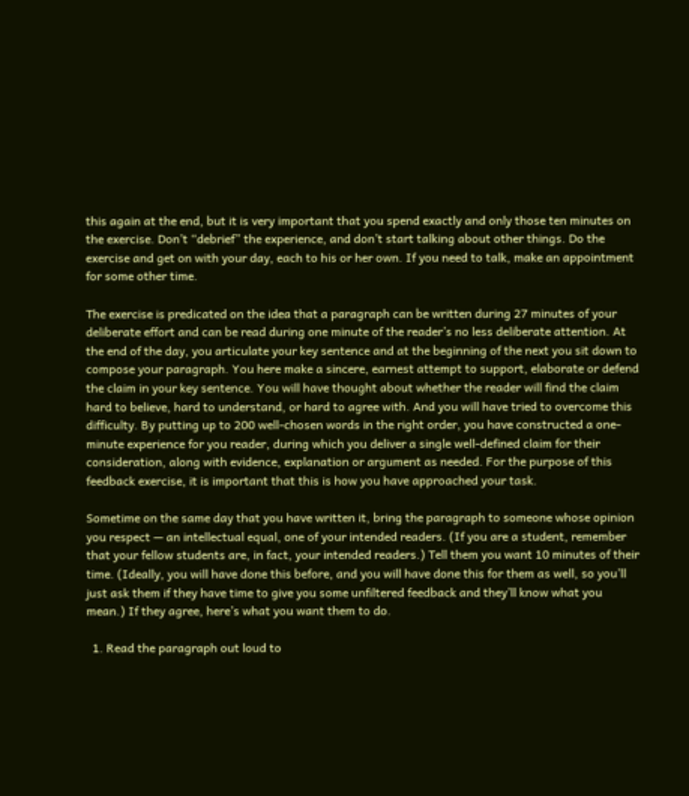this again at the end, but it is very important that you spend exactly and only those ten minutes on the exercise. Don’t “debrief” the experience, and don’t start talking about other things. Do the exercise and get on with your day, each to his or her own. If you need to talk, make an appointment for some other time.

The exercise is predicated on the idea that a paragraph can be written during 27 minutes of your deliberate effort and can be read during one minute of the reader’s no less deliberate attention. At the end of the day, you articulate your key sentence and at the beginning of the next you sit down to compose your paragraph. You here make a sincere, earnest attempt to support, elaborate or defend the claim in your key sentence. You will have thought about whether the reader will find the claim hard to believe, hard to understand, or hard to agree with. And you will have tried to overcome this difficulty. By putting up to 200 well-chosen words in the right order, you have constructed a one-minute experience for you reader, during which you deliver a single well-defined claim for their consideration, along with evidence, explanation or argument as needed. For the purpose of this feedback exercise, it is important that this is how you have approached your task.

Sometime on the same day that you have written it, bring the paragraph to someone whose opinion you respect — an intellectual equal, one of your intended readers. (If you are a student, remember that your fellow students are, in fact, your intended readers.) Tell them you want 10 minutes of their time. (Ideally, you will have done this before, and you will have done this for them as well, so you’ll just ask them if they have time to give you some unfiltered feedback and they’ll know what you mean.) If they agree, here’s what you want them to do.

  1. Read the paragraph out loud to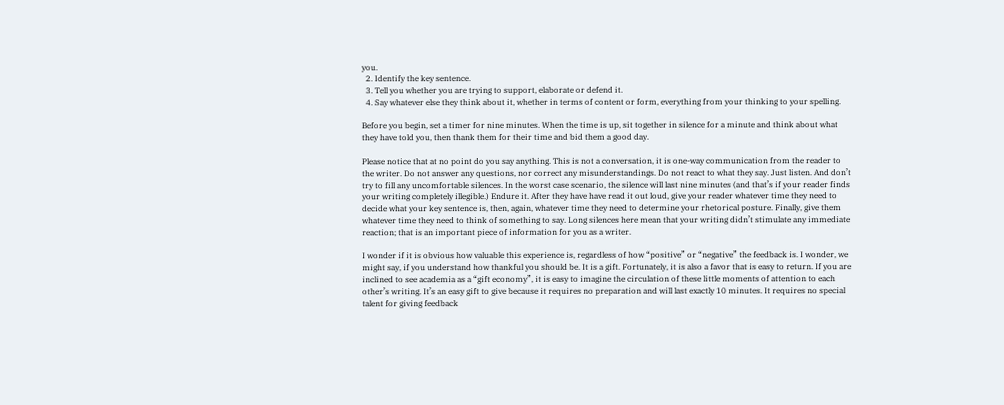you.
  2. Identify the key sentence.
  3. Tell you whether you are trying to support, elaborate or defend it.
  4. Say whatever else they think about it, whether in terms of content or form, everything from your thinking to your spelling.

Before you begin, set a timer for nine minutes. When the time is up, sit together in silence for a minute and think about what they have told you, then thank them for their time and bid them a good day.

Please notice that at no point do you say anything. This is not a conversation, it is one-way communication from the reader to the writer. Do not answer any questions, nor correct any misunderstandings. Do not react to what they say. Just listen. And don’t try to fill any uncomfortable silences. In the worst case scenario, the silence will last nine minutes (and that’s if your reader finds your writing completely illegible.) Endure it. After they have have read it out loud, give your reader whatever time they need to decide what your key sentence is, then, again, whatever time they need to determine your rhetorical posture. Finally, give them whatever time they need to think of something to say. Long silences here mean that your writing didn’t stimulate any immediate reaction; that is an important piece of information for you as a writer.

I wonder if it is obvious how valuable this experience is, regardless of how “positive” or “negative” the feedback is. I wonder, we might say, if you understand how thankful you should be. It is a gift. Fortunately, it is also a favor that is easy to return. If you are inclined to see academia as a “gift economy”, it is easy to imagine the circulation of these little moments of attention to each other’s writing. It’s an easy gift to give because it requires no preparation and will last exactly 10 minutes. It requires no special talent for giving feedback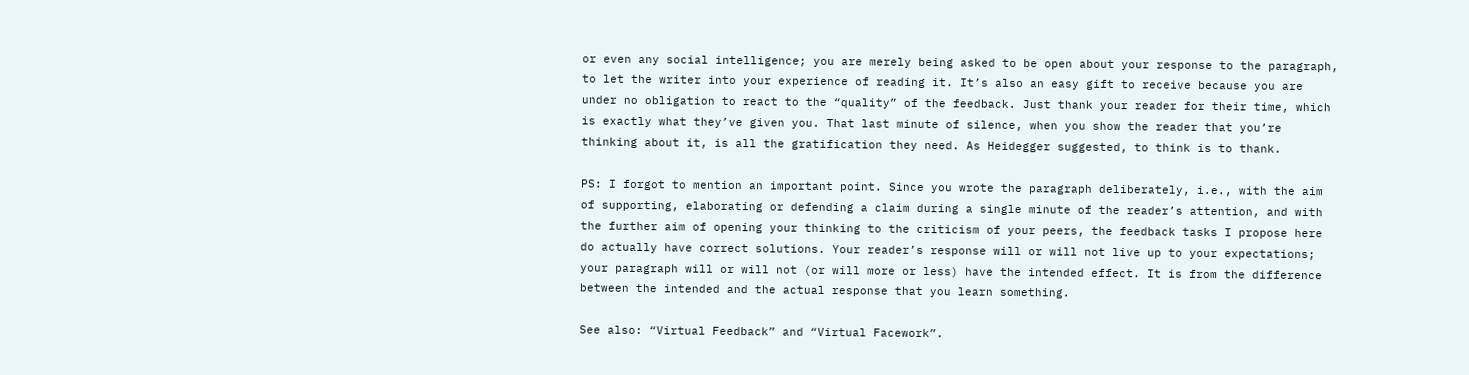or even any social intelligence; you are merely being asked to be open about your response to the paragraph, to let the writer into your experience of reading it. It’s also an easy gift to receive because you are under no obligation to react to the “quality” of the feedback. Just thank your reader for their time, which is exactly what they’ve given you. That last minute of silence, when you show the reader that you’re thinking about it, is all the gratification they need. As Heidegger suggested, to think is to thank.

PS: I forgot to mention an important point. Since you wrote the paragraph deliberately, i.e., with the aim of supporting, elaborating or defending a claim during a single minute of the reader’s attention, and with the further aim of opening your thinking to the criticism of your peers, the feedback tasks I propose here do actually have correct solutions. Your reader’s response will or will not live up to your expectations; your paragraph will or will not (or will more or less) have the intended effect. It is from the difference between the intended and the actual response that you learn something.

See also: “Virtual Feedback” and “Virtual Facework”.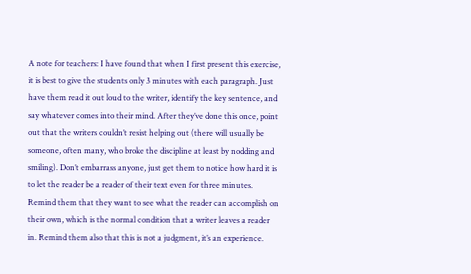A note for teachers: I have found that when I first present this exercise, it is best to give the students only 3 minutes with each paragraph. Just have them read it out loud to the writer, identify the key sentence, and say whatever comes into their mind. After they’ve done this once, point out that the writers couldn’t resist helping out (there will usually be someone, often many, who broke the discipline at least by nodding and smiling). Don’t embarrass anyone, just get them to notice how hard it is to let the reader be a reader of their text even for three minutes. Remind them that they want to see what the reader can accomplish on their own, which is the normal condition that a writer leaves a reader in. Remind them also that this is not a judgment, it’s an experience.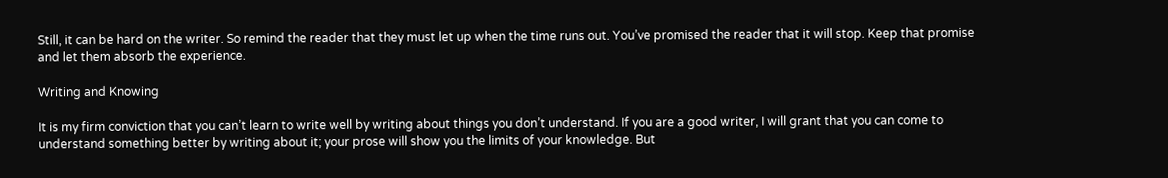Still, it can be hard on the writer. So remind the reader that they must let up when the time runs out. You’ve promised the reader that it will stop. Keep that promise and let them absorb the experience.

Writing and Knowing

It is my firm conviction that you can’t learn to write well by writing about things you don’t understand. If you are a good writer, I will grant that you can come to understand something better by writing about it; your prose will show you the limits of your knowledge. But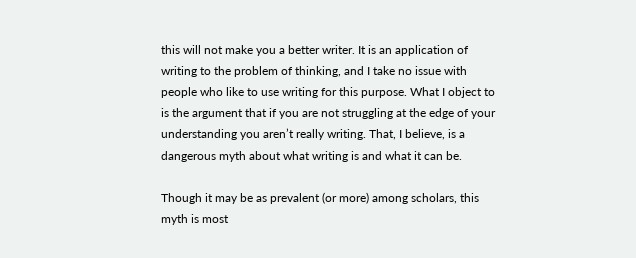this will not make you a better writer. It is an application of writing to the problem of thinking, and I take no issue with people who like to use writing for this purpose. What I object to is the argument that if you are not struggling at the edge of your understanding you aren’t really writing. That, I believe, is a dangerous myth about what writing is and what it can be.

Though it may be as prevalent (or more) among scholars, this myth is most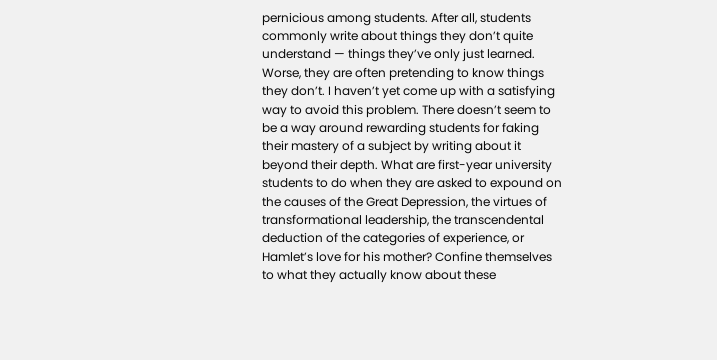pernicious among students. After all, students commonly write about things they don’t quite understand — things they’ve only just learned. Worse, they are often pretending to know things they don’t. I haven’t yet come up with a satisfying way to avoid this problem. There doesn’t seem to be a way around rewarding students for faking their mastery of a subject by writing about it beyond their depth. What are first-year university students to do when they are asked to expound on the causes of the Great Depression, the virtues of transformational leadership, the transcendental deduction of the categories of experience, or Hamlet’s love for his mother? Confine themselves to what they actually know about these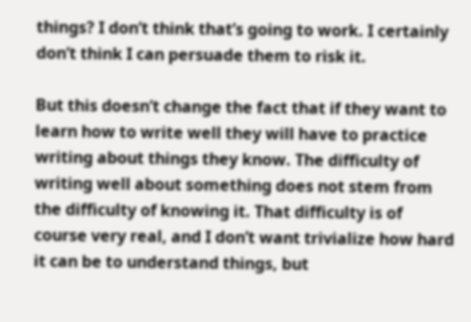things? I don’t think that’s going to work. I certainly don’t think I can persuade them to risk it.

But this doesn’t change the fact that if they want to learn how to write well they will have to practice writing about things they know. The difficulty of writing well about something does not stem from the difficulty of knowing it. That difficulty is of course very real, and I don’t want trivialize how hard it can be to understand things, but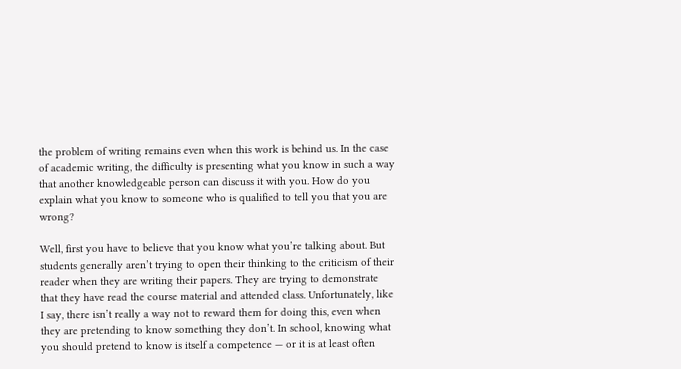the problem of writing remains even when this work is behind us. In the case of academic writing, the difficulty is presenting what you know in such a way that another knowledgeable person can discuss it with you. How do you explain what you know to someone who is qualified to tell you that you are wrong?

Well, first you have to believe that you know what you’re talking about. But students generally aren’t trying to open their thinking to the criticism of their reader when they are writing their papers. They are trying to demonstrate that they have read the course material and attended class. Unfortunately, like I say, there isn’t really a way not to reward them for doing this, even when they are pretending to know something they don’t. In school, knowing what you should pretend to know is itself a competence — or it is at least often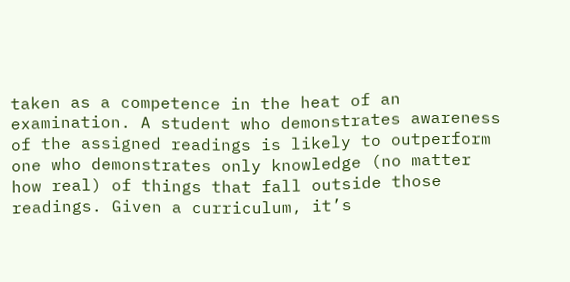taken as a competence in the heat of an examination. A student who demonstrates awareness of the assigned readings is likely to outperform one who demonstrates only knowledge (no matter how real) of things that fall outside those readings. Given a curriculum, it’s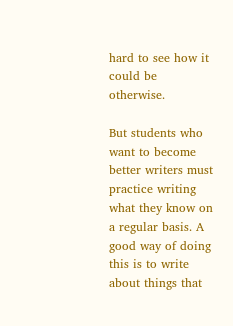hard to see how it could be otherwise.

But students who want to become better writers must practice writing what they know on a regular basis. A good way of doing this is to write about things that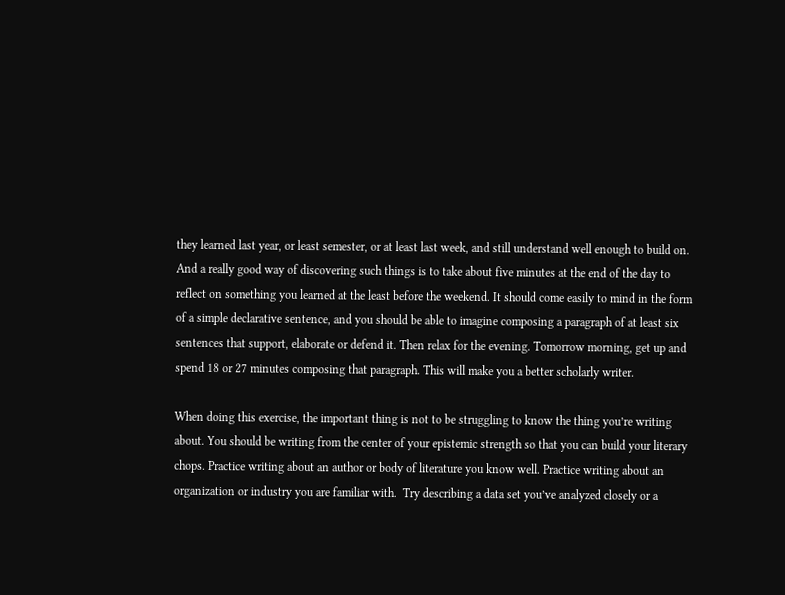they learned last year, or least semester, or at least last week, and still understand well enough to build on. And a really good way of discovering such things is to take about five minutes at the end of the day to reflect on something you learned at the least before the weekend. It should come easily to mind in the form of a simple declarative sentence, and you should be able to imagine composing a paragraph of at least six sentences that support, elaborate or defend it. Then relax for the evening. Tomorrow morning, get up and spend 18 or 27 minutes composing that paragraph. This will make you a better scholarly writer.

When doing this exercise, the important thing is not to be struggling to know the thing you’re writing about. You should be writing from the center of your epistemic strength so that you can build your literary chops. Practice writing about an author or body of literature you know well. Practice writing about an organization or industry you are familiar with.  Try describing a data set you’ve analyzed closely or a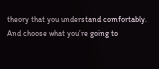theory that you understand comfortably. And choose what you’re going to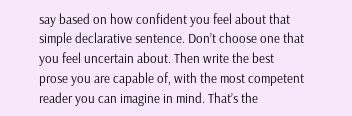say based on how confident you feel about that simple declarative sentence. Don’t choose one that you feel uncertain about. Then write the best prose you are capable of, with the most competent reader you can imagine in mind. That’s the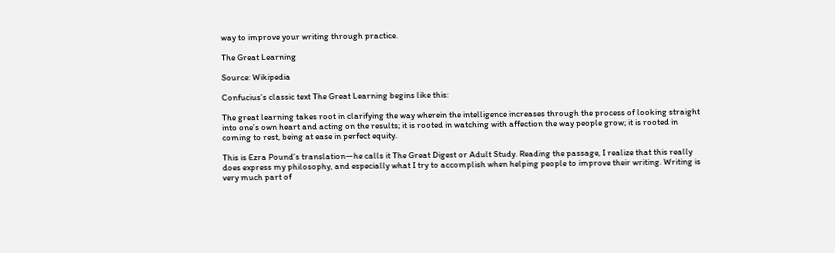way to improve your writing through practice.

The Great Learning

Source: Wikipedia

Confucius’s classic text The Great Learning begins like this:

The great learning takes root in clarifying the way wherein the intelligence increases through the process of looking straight into one’s own heart and acting on the results; it is rooted in watching with affection the way people grow; it is rooted in coming to rest, being at ease in perfect equity.

This is Ezra Pound’s translation—he calls it The Great Digest or Adult Study. Reading the passage, I realize that this really does express my philosophy, and especially what I try to accomplish when helping people to improve their writing. Writing is very much part of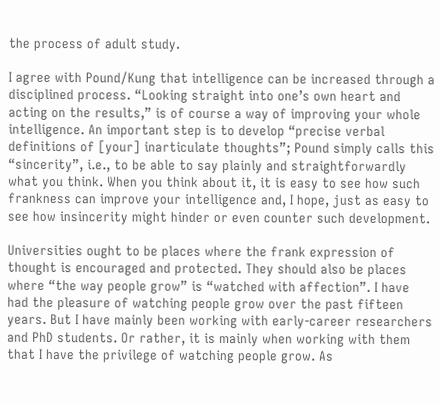the process of adult study.

I agree with Pound/Kung that intelligence can be increased through a disciplined process. “Looking straight into one’s own heart and acting on the results,” is of course a way of improving your whole intelligence. An important step is to develop “precise verbal definitions of [your] inarticulate thoughts”; Pound simply calls this “sincerity”, i.e., to be able to say plainly and straightforwardly what you think. When you think about it, it is easy to see how such frankness can improve your intelligence and, I hope, just as easy to see how insincerity might hinder or even counter such development.

Universities ought to be places where the frank expression of thought is encouraged and protected. They should also be places where “the way people grow” is “watched with affection”. I have had the pleasure of watching people grow over the past fifteen years. But I have mainly been working with early-career researchers and PhD students. Or rather, it is mainly when working with them that I have the privilege of watching people grow. As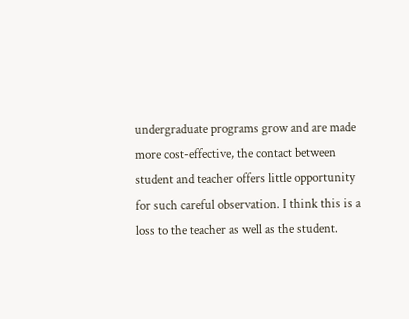undergraduate programs grow and are made more cost-effective, the contact between student and teacher offers little opportunity for such careful observation. I think this is a loss to the teacher as well as the student.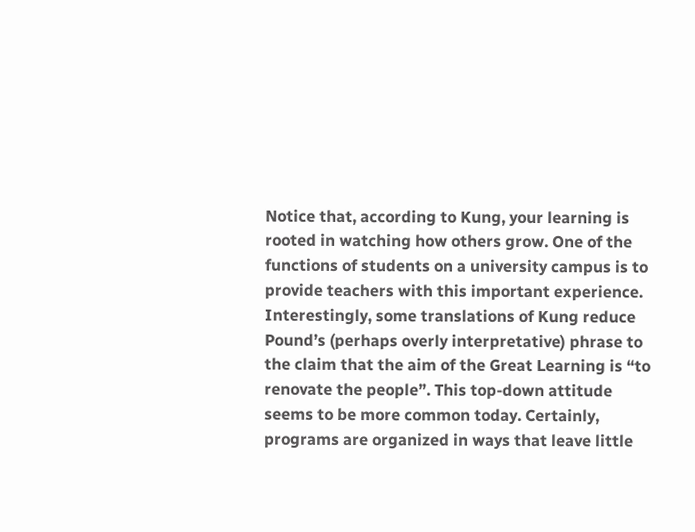Notice that, according to Kung, your learning is rooted in watching how others grow. One of the functions of students on a university campus is to provide teachers with this important experience. Interestingly, some translations of Kung reduce Pound’s (perhaps overly interpretative) phrase to the claim that the aim of the Great Learning is “to renovate the people”. This top-down attitude seems to be more common today. Certainly, programs are organized in ways that leave little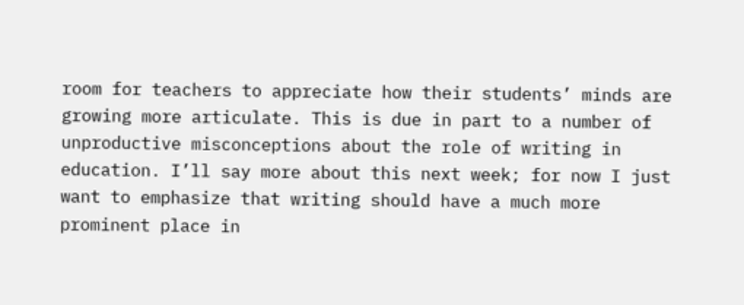room for teachers to appreciate how their students’ minds are growing more articulate. This is due in part to a number of unproductive misconceptions about the role of writing in education. I’ll say more about this next week; for now I just want to emphasize that writing should have a much more prominent place in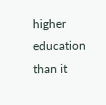higher education than it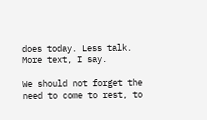does today. Less talk. More text, I say.

We should not forget the need to come to rest, to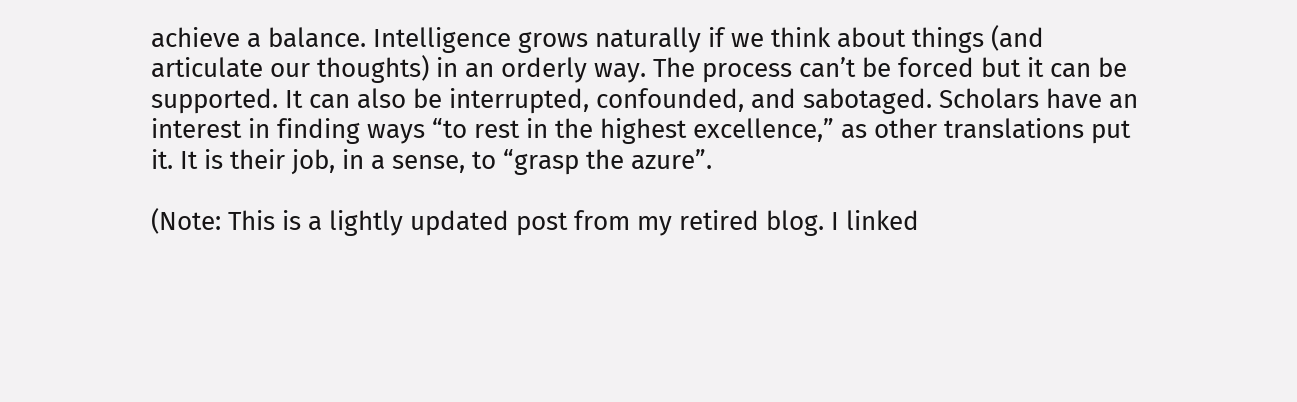achieve a balance. Intelligence grows naturally if we think about things (and articulate our thoughts) in an orderly way. The process can’t be forced but it can be supported. It can also be interrupted, confounded, and sabotaged. Scholars have an interest in finding ways “to rest in the highest excellence,” as other translations put it. It is their job, in a sense, to “grasp the azure”.

(Note: This is a lightly updated post from my retired blog. I linked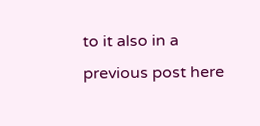to it also in a previous post here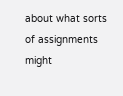about what sorts of assignments might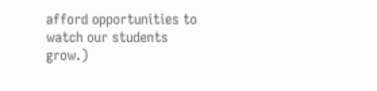afford opportunities to watch our students grow.)